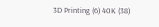3D Printing (6) 40K (38)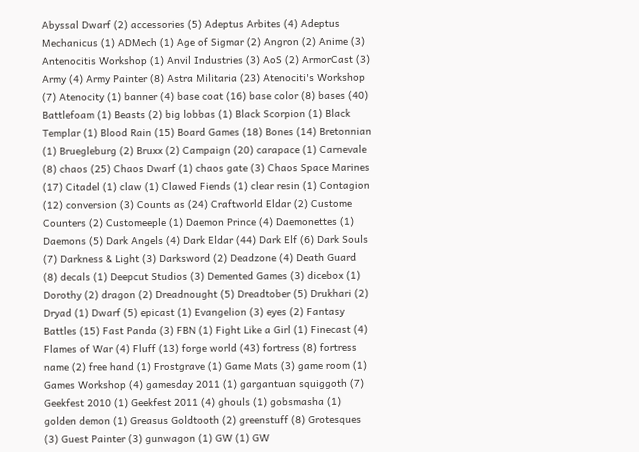Abyssal Dwarf (2) accessories (5) Adeptus Arbites (4) Adeptus Mechanicus (1) ADMech (1) Age of Sigmar (2) Angron (2) Anime (3) Antenocitis Workshop (1) Anvil Industries (3) AoS (2) ArmorCast (3) Army (4) Army Painter (8) Astra Militaria (23) Atenociti's Workshop (7) Atenocity (1) banner (4) base coat (16) base color (8) bases (40) Battlefoam (1) Beasts (2) big lobbas (1) Black Scorpion (1) Black Templar (1) Blood Rain (15) Board Games (18) Bones (14) Bretonnian (1) Bruegleburg (2) Bruxx (2) Campaign (20) carapace (1) Carnevale (8) chaos (25) Chaos Dwarf (1) chaos gate (3) Chaos Space Marines (17) Citadel (1) claw (1) Clawed Fiends (1) clear resin (1) Contagion (12) conversion (3) Counts as (24) Craftworld Eldar (2) Custome Counters (2) Customeeple (1) Daemon Prince (4) Daemonettes (1) Daemons (5) Dark Angels (4) Dark Eldar (44) Dark Elf (6) Dark Souls (7) Darkness & Light (3) Darksword (2) Deadzone (4) Death Guard (8) decals (1) Deepcut Studios (3) Demented Games (3) dicebox (1) Dorothy (2) dragon (2) Dreadnought (5) Dreadtober (5) Drukhari (2) Dryad (1) Dwarf (5) epicast (1) Evangelion (3) eyes (2) Fantasy Battles (15) Fast Panda (3) FBN (1) Fight Like a Girl (1) Finecast (4) Flames of War (4) Fluff (13) forge world (43) fortress (8) fortress name (2) free hand (1) Frostgrave (1) Game Mats (3) game room (1) Games Workshop (4) gamesday 2011 (1) gargantuan squiggoth (7) Geekfest 2010 (1) Geekfest 2011 (4) ghouls (1) gobsmasha (1) golden demon (1) Greasus Goldtooth (2) greenstuff (8) Grotesques (3) Guest Painter (3) gunwagon (1) GW (1) GW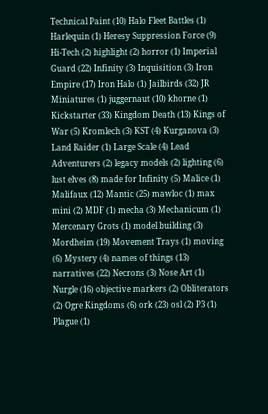Technical Paint (10) Halo Fleet Battles (1) Harlequin (1) Heresy Suppression Force (9) Hi-Tech (2) highlight (2) horror (1) Imperial Guard (22) Infinity (3) Inquisition (3) Iron Empire (17) Iron Halo (1) Jailbirds (32) JR Miniatures (1) juggernaut (10) khorne (1) Kickstarter (33) Kingdom Death (13) Kings of War (5) Kromlech (3) KST (4) Kurganova (3) Land Raider (1) Large Scale (4) Lead Adventurers (2) legacy models (2) lighting (6) lust elves (8) made for Infinity (5) Malice (1) Malifaux (12) Mantic (25) mawloc (1) max mini (2) MDF (1) mecha (3) Mechanicum (1) Mercenary Grots (1) model building (3) Mordheim (19) Movement Trays (1) moving (6) Mystery (4) names of things (13) narratives (22) Necrons (3) Nose Art (1) Nurgle (16) objective markers (2) Obliterators (2) Ogre Kingdoms (6) ork (23) osl (2) P3 (1) Plague (1)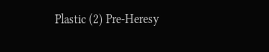Plastic (2) Pre-Heresy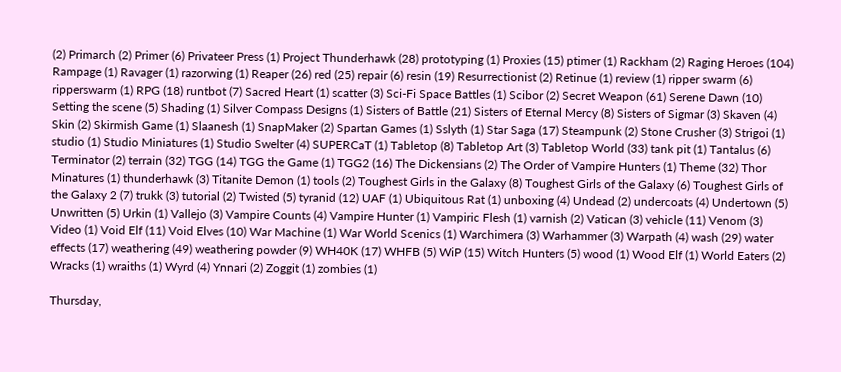(2) Primarch (2) Primer (6) Privateer Press (1) Project Thunderhawk (28) prototyping (1) Proxies (15) ptimer (1) Rackham (2) Raging Heroes (104) Rampage (1) Ravager (1) razorwing (1) Reaper (26) red (25) repair (6) resin (19) Resurrectionist (2) Retinue (1) review (1) ripper swarm (6) ripperswarm (1) RPG (18) runtbot (7) Sacred Heart (1) scatter (3) Sci-Fi Space Battles (1) Scibor (2) Secret Weapon (61) Serene Dawn (10) Setting the scene (5) Shading (1) Silver Compass Designs (1) Sisters of Battle (21) Sisters of Eternal Mercy (8) Sisters of Sigmar (3) Skaven (4) Skin (2) Skirmish Game (1) Slaanesh (1) SnapMaker (2) Spartan Games (1) Sslyth (1) Star Saga (17) Steampunk (2) Stone Crusher (3) Strigoi (1) studio (1) Studio Miniatures (1) Studio Swelter (4) SUPERCaT (1) Tabletop (8) Tabletop Art (3) Tabletop World (33) tank pit (1) Tantalus (6) Terminator (2) terrain (32) TGG (14) TGG the Game (1) TGG2 (16) The Dickensians (2) The Order of Vampire Hunters (1) Theme (32) Thor Minatures (1) thunderhawk (3) Titanite Demon (1) tools (2) Toughest Girls in the Galaxy (8) Toughest Girls of the Galaxy (6) Toughest Girls of the Galaxy 2 (7) trukk (3) tutorial (2) Twisted (5) tyranid (12) UAF (1) Ubiquitous Rat (1) unboxing (4) Undead (2) undercoats (4) Undertown (5) Unwritten (5) Urkin (1) Vallejo (3) Vampire Counts (4) Vampire Hunter (1) Vampiric Flesh (1) varnish (2) Vatican (3) vehicle (11) Venom (3) Video (1) Void Elf (11) Void Elves (10) War Machine (1) War World Scenics (1) Warchimera (3) Warhammer (3) Warpath (4) wash (29) water effects (17) weathering (49) weathering powder (9) WH40K (17) WHFB (5) WiP (15) Witch Hunters (5) wood (1) Wood Elf (1) World Eaters (2) Wracks (1) wraiths (1) Wyrd (4) Ynnari (2) Zoggit (1) zombies (1)

Thursday,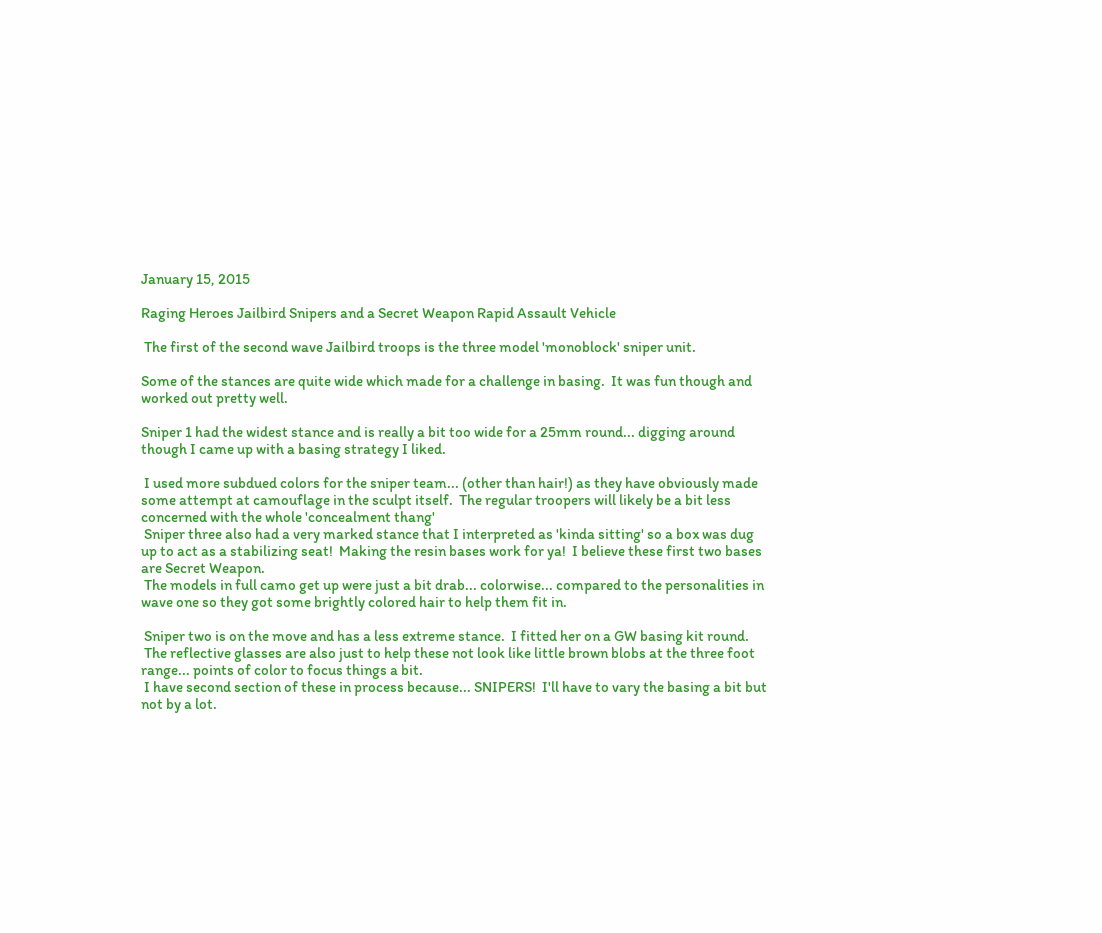January 15, 2015

Raging Heroes Jailbird Snipers and a Secret Weapon Rapid Assault Vehicle

 The first of the second wave Jailbird troops is the three model 'monoblock' sniper unit.

Some of the stances are quite wide which made for a challenge in basing.  It was fun though and worked out pretty well.

Sniper 1 had the widest stance and is really a bit too wide for a 25mm round... digging around though I came up with a basing strategy I liked.

 I used more subdued colors for the sniper team... (other than hair!) as they have obviously made some attempt at camouflage in the sculpt itself.  The regular troopers will likely be a bit less concerned with the whole 'concealment thang'
 Sniper three also had a very marked stance that I interpreted as 'kinda sitting' so a box was dug up to act as a stabilizing seat!  Making the resin bases work for ya!  I believe these first two bases are Secret Weapon.
 The models in full camo get up were just a bit drab... colorwise... compared to the personalities in wave one so they got some brightly colored hair to help them fit in.

 Sniper two is on the move and has a less extreme stance.  I fitted her on a GW basing kit round.
 The reflective glasses are also just to help these not look like little brown blobs at the three foot range... points of color to focus things a bit.
 I have second section of these in process because... SNIPERS!  I'll have to vary the basing a bit but not by a lot.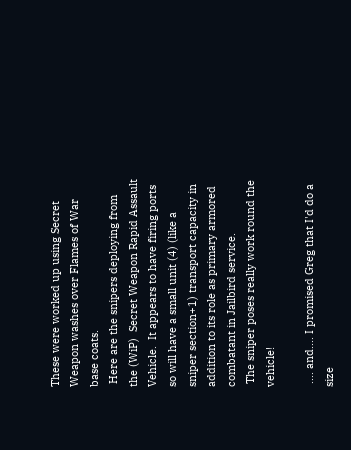These were worked up using Secret Weapon washes over Flames of War base coats.
 Here are the snipers deploying from the (WiP)  Secret Weapon Rapid Assault Vehicle.  It appears to have firing ports so will have a small unit (4) (like a sniper section+1) transport capacity in addition to its role as primary armored combatant in Jailbird service.
 The sniper poses really work round the vehicle!

 .... and.... I promised Greg that I'd do a size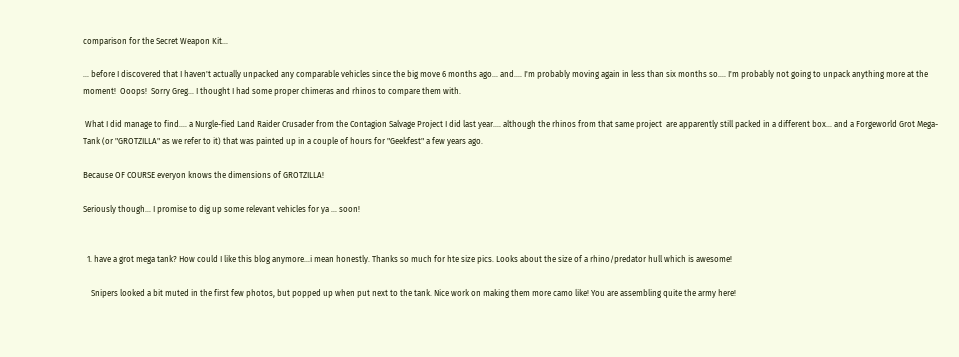comparison for the Secret Weapon Kit...

... before I discovered that I haven't actually unpacked any comparable vehicles since the big move 6 months ago... and.... I'm probably moving again in less than six months so.... I'm probably not going to unpack anything more at the moment!  Ooops!  Sorry Greg... I thought I had some proper chimeras and rhinos to compare them with.

 What I did manage to find.... a Nurgle-fied Land Raider Crusader from the Contagion Salvage Project I did last year.... although the rhinos from that same project  are apparently still packed in a different box... and a Forgeworld Grot Mega-Tank (or "GROTZILLA" as we refer to it) that was painted up in a couple of hours for "Geekfest" a few years ago.

Because OF COURSE everyon knows the dimensions of GROTZILLA!

Seriously though... I promise to dig up some relevant vehicles for ya ... soon!


  1. have a grot mega tank? How could I like this blog anymore...i mean honestly. Thanks so much for hte size pics. Looks about the size of a rhino/predator hull which is awesome!

    Snipers looked a bit muted in the first few photos, but popped up when put next to the tank. Nice work on making them more camo like! You are assembling quite the army here!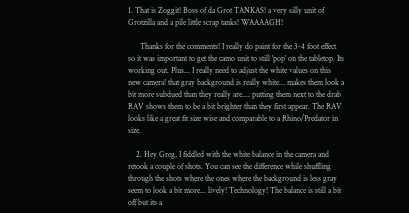1. That is Zoggit! Boss of da Grot TANKAS! a very silly unit of Grotzilla and a pile little scrap tanks! WAAAAGH!

      Thanks for the comments! I really do paint for the 3-4 foot effect so it was important to get the camo unit to still 'pop' on the tabletop. Its working out. Plus... I really need to adjust the white values on this new camera! that gray background is really white... makes them look a bit more subdued than they really are.... putting them next to the drab RAV shows them to be a bit brighter than they first appear. The RAV looks like a great fit size wise and comparable to a Rhino/Predator in size.

    2. Hey Greg, I fiddled with the white balance in the camera and retook a couple of shots. You can see the difference while shuffling through the shots where the ones where the background is less gray seem to look a bit more... lively! Technology! The balance is still a bit off but its a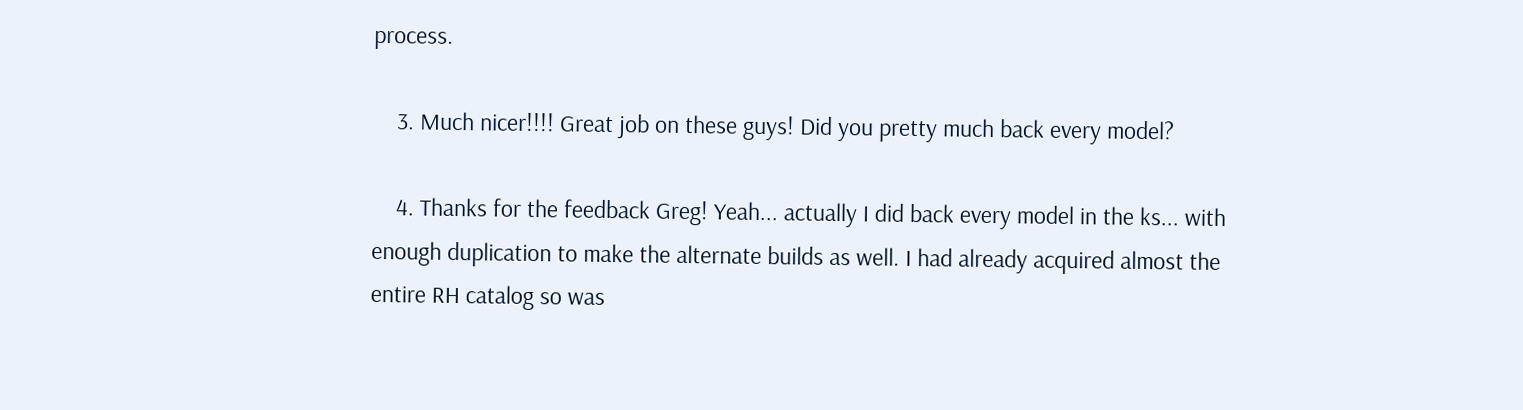process.

    3. Much nicer!!!! Great job on these guys! Did you pretty much back every model?

    4. Thanks for the feedback Greg! Yeah... actually I did back every model in the ks... with enough duplication to make the alternate builds as well. I had already acquired almost the entire RH catalog so was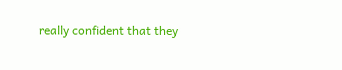really confident that they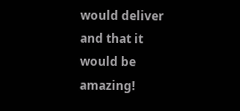would deliver and that it would be amazing!